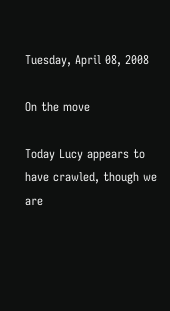Tuesday, April 08, 2008

On the move

Today Lucy appears to have crawled, though we are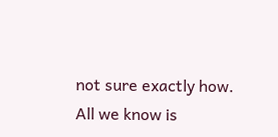not sure exactly how. All we know is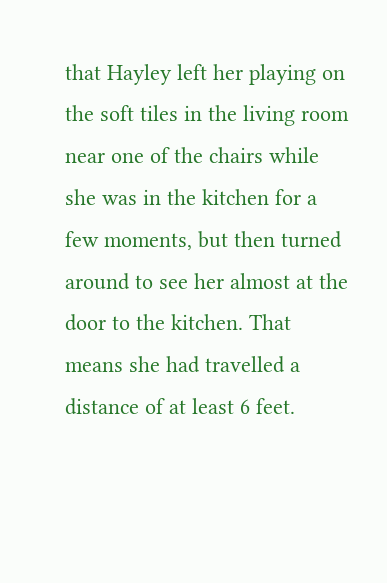that Hayley left her playing on the soft tiles in the living room near one of the chairs while she was in the kitchen for a few moments, but then turned around to see her almost at the door to the kitchen. That means she had travelled a distance of at least 6 feet.